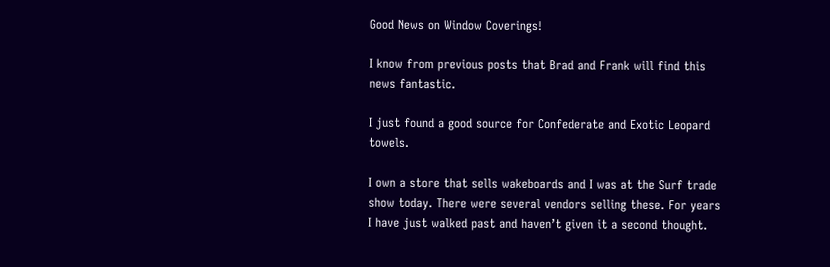Good News on Window Coverings!

I know from previous posts that Brad and Frank will find this news fantastic.

I just found a good source for Confederate and Exotic Leopard towels.

I own a store that sells wakeboards and I was at the Surf trade show today. There were several vendors selling these. For years I have just walked past and haven’t given it a second thought.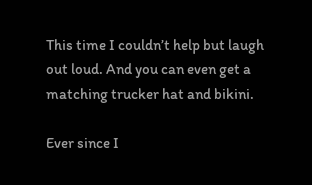This time I couldn’t help but laugh out loud. And you can even get a matching trucker hat and bikini.

Ever since I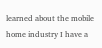learned about the mobile home industry I have a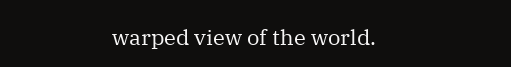warped view of the world.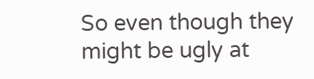So even though they might be ugly at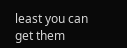least you can get them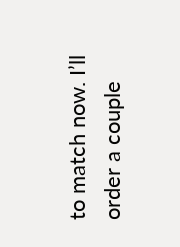to match now. I’ll order a couple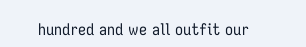hundred and we all outfit our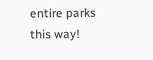entire parks this way!